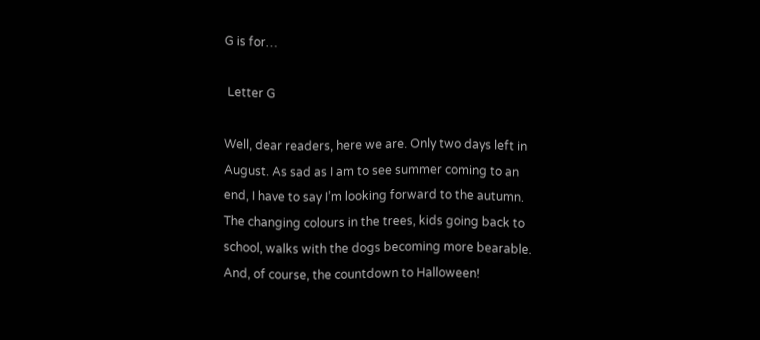G is for…

 Letter G

Well, dear readers, here we are. Only two days left in August. As sad as I am to see summer coming to an end, I have to say I’m looking forward to the autumn. The changing colours in the trees, kids going back to school, walks with the dogs becoming more bearable. And, of course, the countdown to Halloween!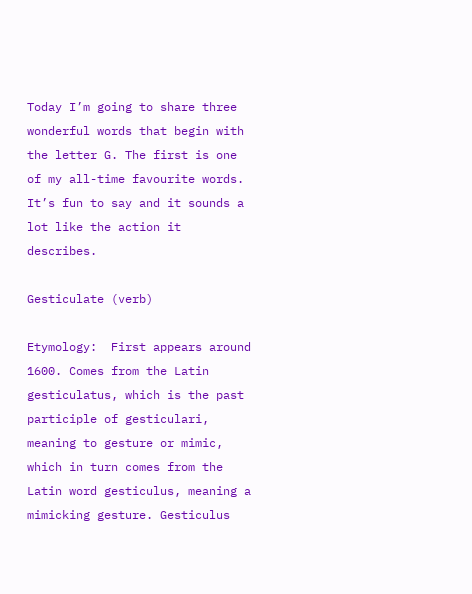Today I’m going to share three wonderful words that begin with the letter G. The first is one of my all-time favourite words. It’s fun to say and it sounds a lot like the action it describes.

Gesticulate (verb)

Etymology:  First appears around 1600. Comes from the Latin gesticulatus, which is the past participle of gesticulari, meaning to gesture or mimic, which in turn comes from the Latin word gesticulus, meaning a mimicking gesture. Gesticulus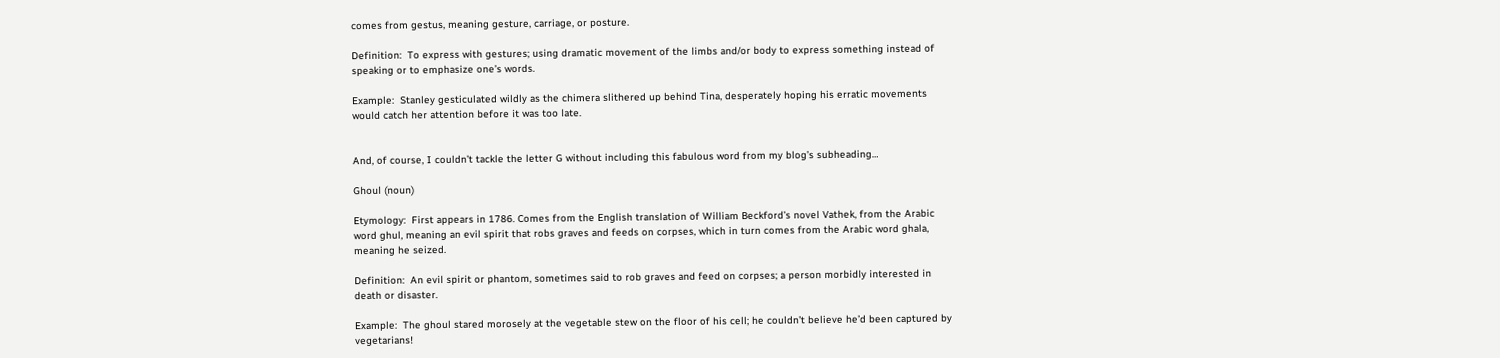comes from gestus, meaning gesture, carriage, or posture.

Definition:  To express with gestures; using dramatic movement of the limbs and/or body to express something instead of speaking or to emphasize one’s words.

Example:  Stanley gesticulated wildly as the chimera slithered up behind Tina, desperately hoping his erratic movements would catch her attention before it was too late.


And, of course, I couldn’t tackle the letter G without including this fabulous word from my blog’s subheading…

Ghoul (noun)

Etymology:  First appears in 1786. Comes from the English translation of William Beckford’s novel Vathek, from the Arabic word ghul, meaning an evil spirit that robs graves and feeds on corpses, which in turn comes from the Arabic word ghala, meaning he seized.

Definition:  An evil spirit or phantom, sometimes said to rob graves and feed on corpses; a person morbidly interested in death or disaster.

Example:  The ghoul stared morosely at the vegetable stew on the floor of his cell; he couldn’t believe he’d been captured by vegetarians!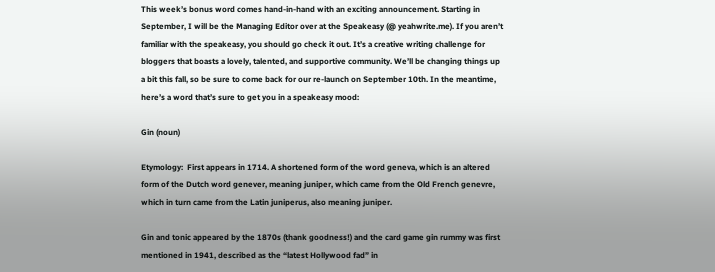This week’s bonus word comes hand-in-hand with an exciting announcement. Starting in September, I will be the Managing Editor over at the Speakeasy (@ yeahwrite.me). If you aren’t familiar with the speakeasy, you should go check it out. It’s a creative writing challenge for bloggers that boasts a lovely, talented, and supportive community. We’ll be changing things up a bit this fall, so be sure to come back for our re-launch on September 10th. In the meantime, here’s a word that’s sure to get you in a speakeasy mood:

Gin (noun)

Etymology:  First appears in 1714. A shortened form of the word geneva, which is an altered form of the Dutch word genever, meaning juniper, which came from the Old French genevre, which in turn came from the Latin juniperus, also meaning juniper.

Gin and tonic appeared by the 1870s (thank goodness!) and the card game gin rummy was first mentioned in 1941, described as the “latest Hollywood fad” in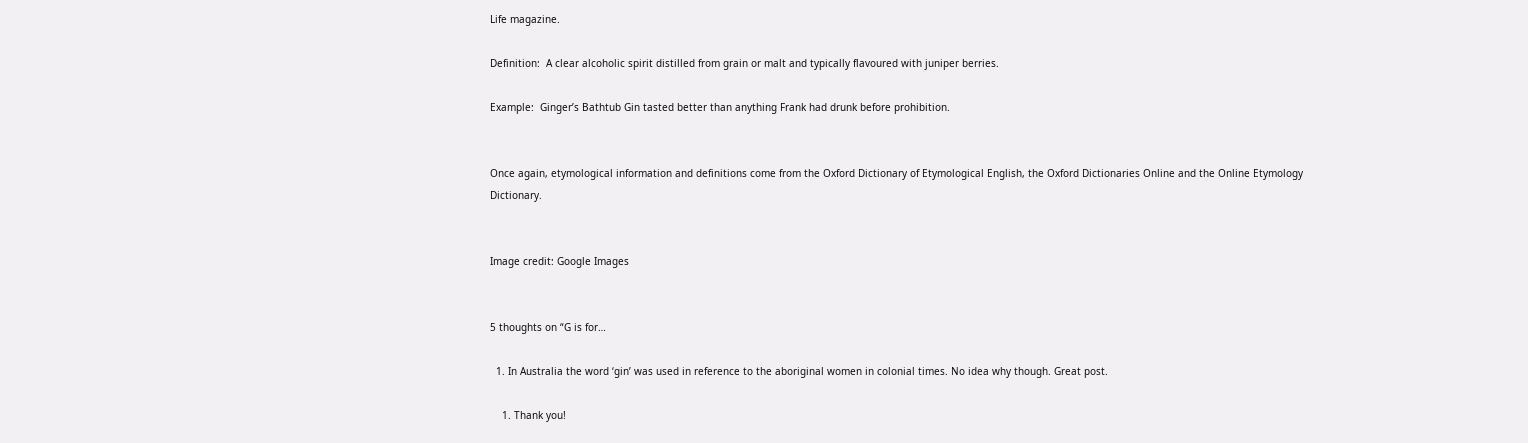Life magazine.

Definition:  A clear alcoholic spirit distilled from grain or malt and typically flavoured with juniper berries.

Example:  Ginger’s Bathtub Gin tasted better than anything Frank had drunk before prohibition.


Once again, etymological information and definitions come from the Oxford Dictionary of Etymological English, the Oxford Dictionaries Online and the Online Etymology Dictionary.


Image credit: Google Images


5 thoughts on “G is for…

  1. In Australia the word ‘gin’ was used in reference to the aboriginal women in colonial times. No idea why though. Great post.

    1. Thank you!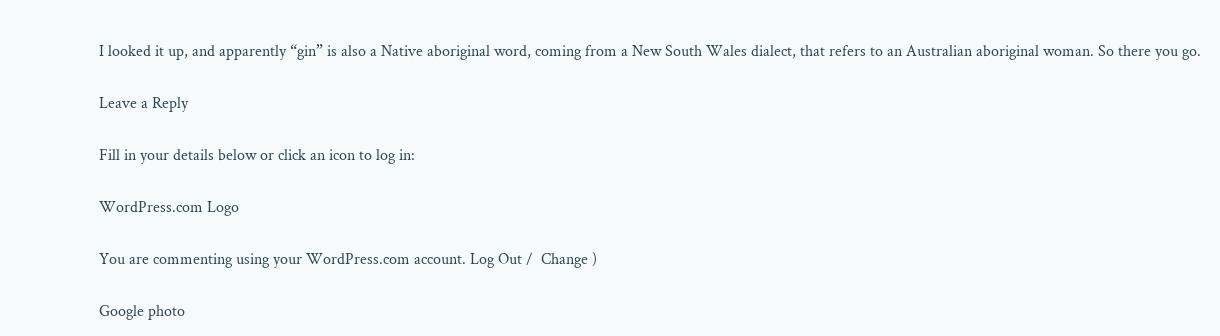I looked it up, and apparently “gin” is also a Native aboriginal word, coming from a New South Wales dialect, that refers to an Australian aboriginal woman. So there you go.

Leave a Reply

Fill in your details below or click an icon to log in:

WordPress.com Logo

You are commenting using your WordPress.com account. Log Out /  Change )

Google photo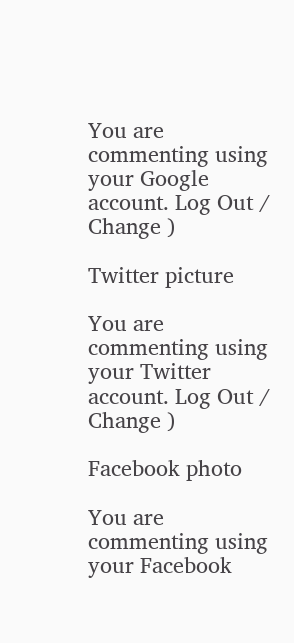You are commenting using your Google account. Log Out /  Change )

Twitter picture

You are commenting using your Twitter account. Log Out /  Change )

Facebook photo

You are commenting using your Facebook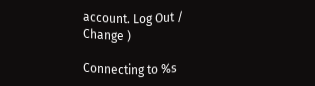account. Log Out /  Change )

Connecting to %s